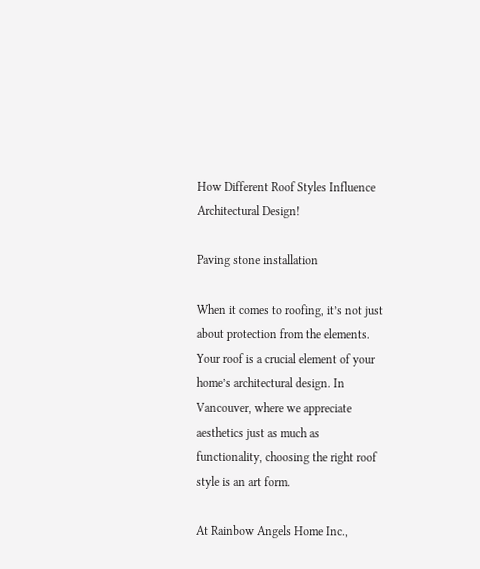How Different Roof Styles Influence Architectural Design!

Paving stone installation

When it comes to roofing, it’s not just about protection from the elements. Your roof is a crucial element of your home’s architectural design. In Vancouver, where we appreciate aesthetics just as much as functionality, choosing the right roof style is an art form.

At Rainbow Angels Home Inc.,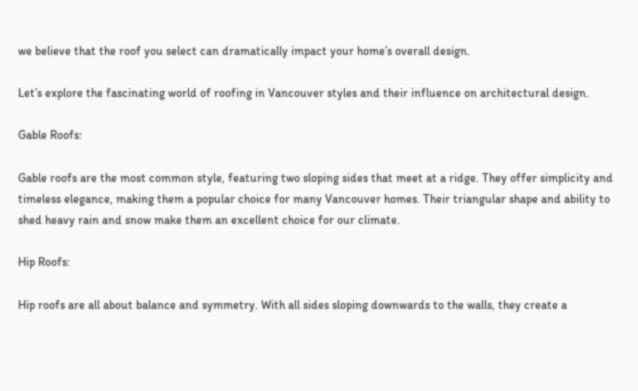we believe that the roof you select can dramatically impact your home’s overall design.

Let’s explore the fascinating world of roofing in Vancouver styles and their influence on architectural design.

Gable Roofs:

Gable roofs are the most common style, featuring two sloping sides that meet at a ridge. They offer simplicity and timeless elegance, making them a popular choice for many Vancouver homes. Their triangular shape and ability to shed heavy rain and snow make them an excellent choice for our climate.

Hip Roofs:

Hip roofs are all about balance and symmetry. With all sides sloping downwards to the walls, they create a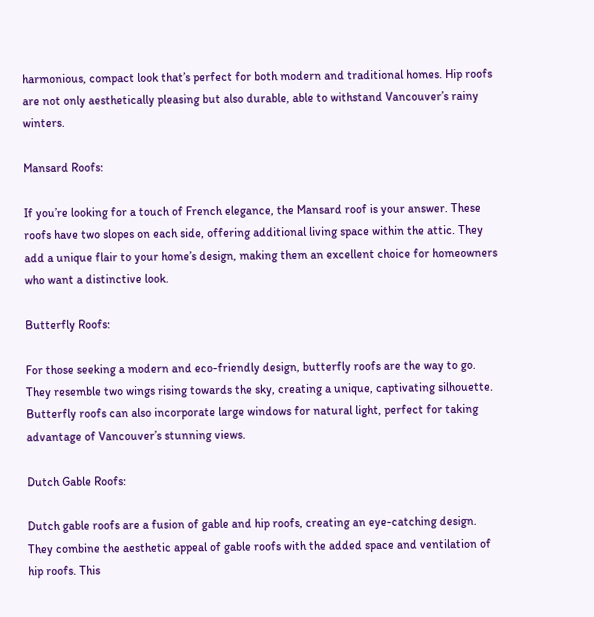harmonious, compact look that’s perfect for both modern and traditional homes. Hip roofs are not only aesthetically pleasing but also durable, able to withstand Vancouver’s rainy winters.

Mansard Roofs:

If you’re looking for a touch of French elegance, the Mansard roof is your answer. These roofs have two slopes on each side, offering additional living space within the attic. They add a unique flair to your home’s design, making them an excellent choice for homeowners who want a distinctive look.

Butterfly Roofs:

For those seeking a modern and eco-friendly design, butterfly roofs are the way to go. They resemble two wings rising towards the sky, creating a unique, captivating silhouette. Butterfly roofs can also incorporate large windows for natural light, perfect for taking advantage of Vancouver’s stunning views.

Dutch Gable Roofs:

Dutch gable roofs are a fusion of gable and hip roofs, creating an eye-catching design. They combine the aesthetic appeal of gable roofs with the added space and ventilation of hip roofs. This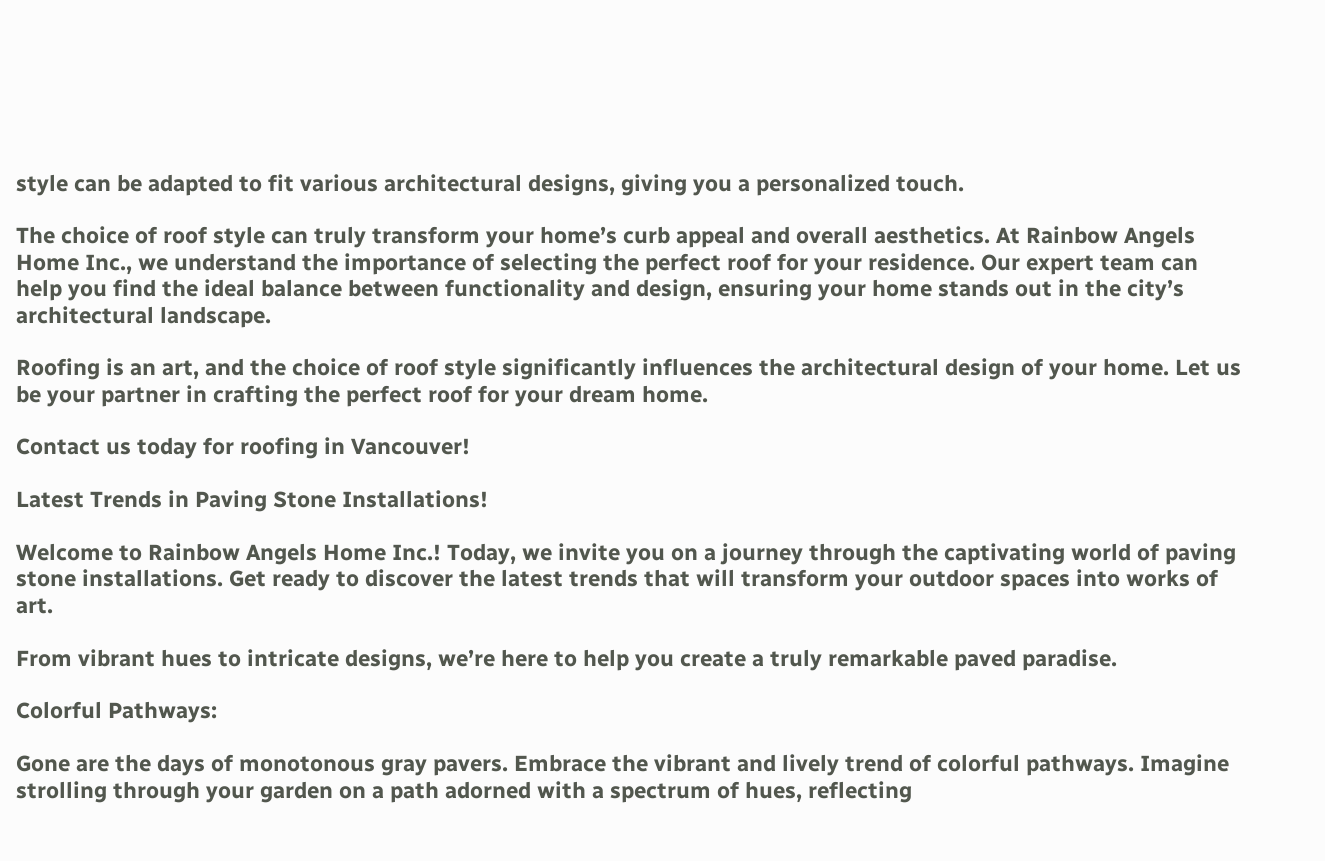style can be adapted to fit various architectural designs, giving you a personalized touch.

The choice of roof style can truly transform your home’s curb appeal and overall aesthetics. At Rainbow Angels Home Inc., we understand the importance of selecting the perfect roof for your residence. Our expert team can help you find the ideal balance between functionality and design, ensuring your home stands out in the city’s architectural landscape.

Roofing is an art, and the choice of roof style significantly influences the architectural design of your home. Let us be your partner in crafting the perfect roof for your dream home.

Contact us today for roofing in Vancouver!

Latest Trends in Paving Stone Installations!

Welcome to Rainbow Angels Home Inc.! Today, we invite you on a journey through the captivating world of paving stone installations. Get ready to discover the latest trends that will transform your outdoor spaces into works of art.

From vibrant hues to intricate designs, we’re here to help you create a truly remarkable paved paradise.

Colorful Pathways:

Gone are the days of monotonous gray pavers. Embrace the vibrant and lively trend of colorful pathways. Imagine strolling through your garden on a path adorned with a spectrum of hues, reflecting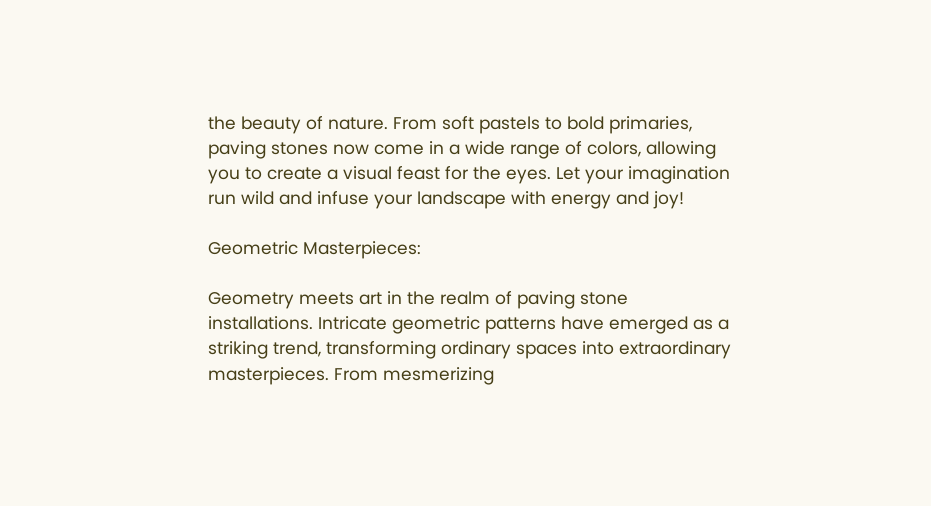the beauty of nature. From soft pastels to bold primaries, paving stones now come in a wide range of colors, allowing you to create a visual feast for the eyes. Let your imagination run wild and infuse your landscape with energy and joy!

Geometric Masterpieces:

Geometry meets art in the realm of paving stone installations. Intricate geometric patterns have emerged as a striking trend, transforming ordinary spaces into extraordinary masterpieces. From mesmerizing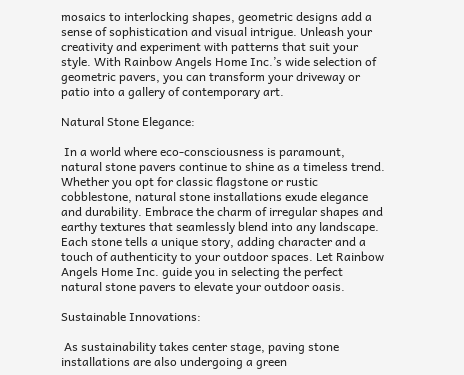mosaics to interlocking shapes, geometric designs add a sense of sophistication and visual intrigue. Unleash your creativity and experiment with patterns that suit your style. With Rainbow Angels Home Inc.’s wide selection of geometric pavers, you can transform your driveway or patio into a gallery of contemporary art.

Natural Stone Elegance:

 In a world where eco-consciousness is paramount, natural stone pavers continue to shine as a timeless trend. Whether you opt for classic flagstone or rustic cobblestone, natural stone installations exude elegance and durability. Embrace the charm of irregular shapes and earthy textures that seamlessly blend into any landscape. Each stone tells a unique story, adding character and a touch of authenticity to your outdoor spaces. Let Rainbow Angels Home Inc. guide you in selecting the perfect natural stone pavers to elevate your outdoor oasis.

Sustainable Innovations:

 As sustainability takes center stage, paving stone installations are also undergoing a green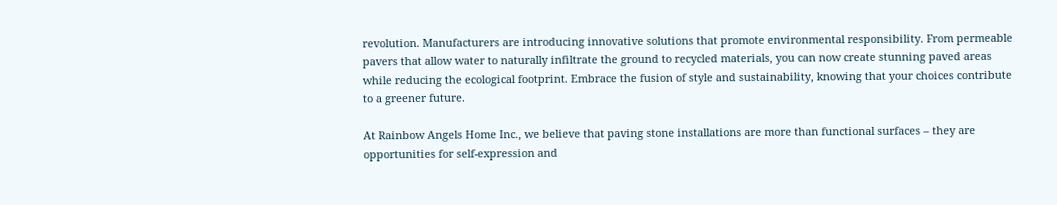revolution. Manufacturers are introducing innovative solutions that promote environmental responsibility. From permeable pavers that allow water to naturally infiltrate the ground to recycled materials, you can now create stunning paved areas while reducing the ecological footprint. Embrace the fusion of style and sustainability, knowing that your choices contribute to a greener future.

At Rainbow Angels Home Inc., we believe that paving stone installations are more than functional surfaces – they are opportunities for self-expression and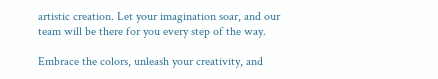artistic creation. Let your imagination soar, and our team will be there for you every step of the way.

Embrace the colors, unleash your creativity, and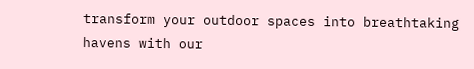transform your outdoor spaces into breathtaking havens with our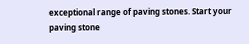exceptional range of paving stones. Start your paving stone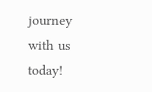journey with us today!